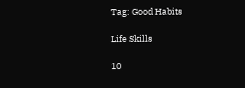Tag: Good Habits

Life Skills

10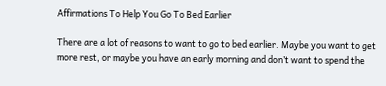Affirmations To Help You Go To Bed Earlier

There are a lot of reasons to want to go to bed earlier. Maybe you want to get more rest, or maybe you have an early morning and don’t want to spend the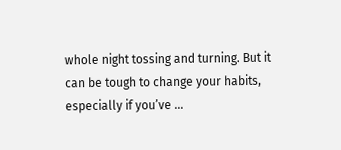whole night tossing and turning. But it can be tough to change your habits, especially if you’ve …